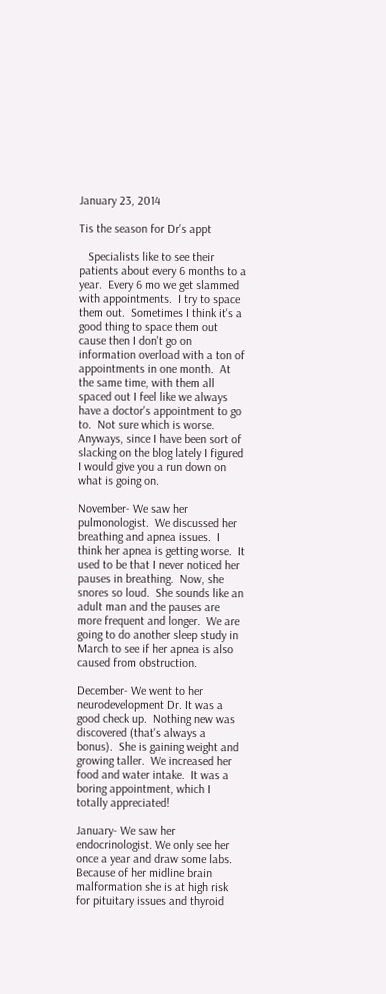January 23, 2014

Tis the season for Dr's appt

   Specialists like to see their patients about every 6 months to a year.  Every 6 mo we get slammed with appointments.  I try to space them out.  Sometimes I think it's a good thing to space them out cause then I don't go on information overload with a ton of appointments in one month.  At the same time, with them all spaced out I feel like we always have a doctor's appointment to go to.  Not sure which is worse.  Anyways, since I have been sort of slacking on the blog lately I figured I would give you a run down on what is going on.

November- We saw her pulmonologist.  We discussed her breathing and apnea issues.  I think her apnea is getting worse.  It used to be that I never noticed her pauses in breathing.  Now, she snores so loud.  She sounds like an adult man and the pauses are more frequent and longer.  We are going to do another sleep study in March to see if her apnea is also caused from obstruction.

December- We went to her neurodevelopment Dr. It was a good check up.  Nothing new was discovered (that's always a bonus).  She is gaining weight and growing taller.  We increased her food and water intake.  It was a boring appointment, which I totally appreciated!

January- We saw her endocrinologist. We only see her once a year and draw some labs.  Because of her midline brain malformation she is at high risk for pituitary issues and thyroid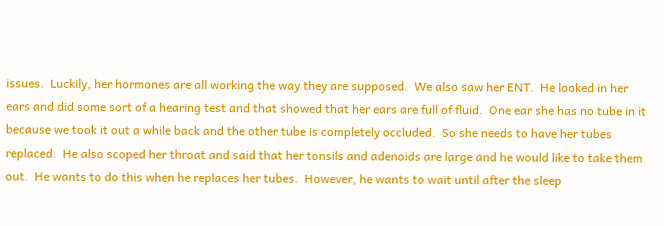issues.  Luckily, her hormones are all working the way they are supposed.  We also saw her ENT.  He looked in her ears and did some sort of a hearing test and that showed that her ears are full of fluid.  One ear she has no tube in it because we took it out a while back and the other tube is completely occluded.  So she needs to have her tubes replaced.  He also scoped her throat and said that her tonsils and adenoids are large and he would like to take them out.  He wants to do this when he replaces her tubes.  However, he wants to wait until after the sleep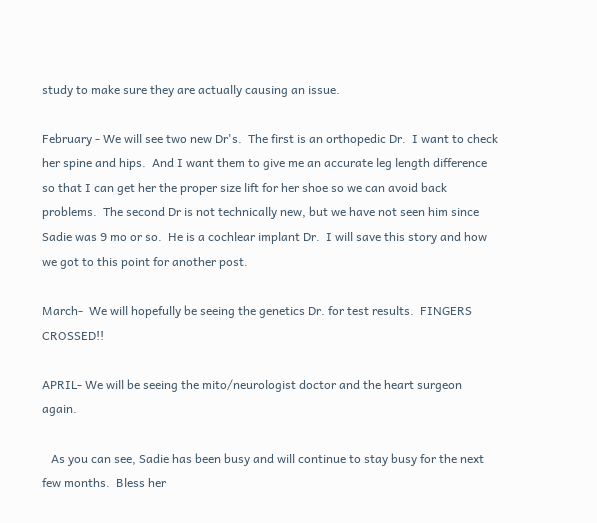study to make sure they are actually causing an issue.

February - We will see two new Dr's.  The first is an orthopedic Dr.  I want to check her spine and hips.  And I want them to give me an accurate leg length difference so that I can get her the proper size lift for her shoe so we can avoid back problems.  The second Dr is not technically new, but we have not seen him since Sadie was 9 mo or so.  He is a cochlear implant Dr.  I will save this story and how we got to this point for another post.

March-  We will hopefully be seeing the genetics Dr. for test results.  FINGERS CROSSED!!

APRIL- We will be seeing the mito/neurologist doctor and the heart surgeon again.

   As you can see, Sadie has been busy and will continue to stay busy for the next few months.  Bless her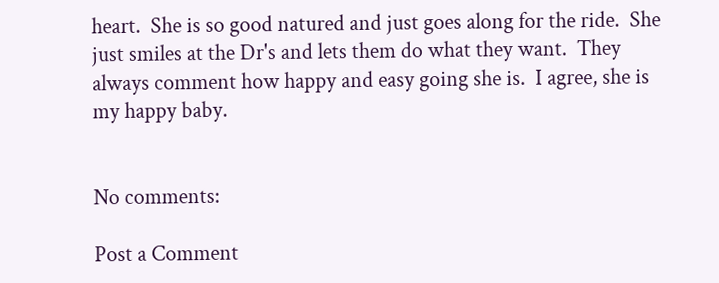heart.  She is so good natured and just goes along for the ride.  She just smiles at the Dr's and lets them do what they want.  They always comment how happy and easy going she is.  I agree, she is my happy baby.


No comments:

Post a Comment